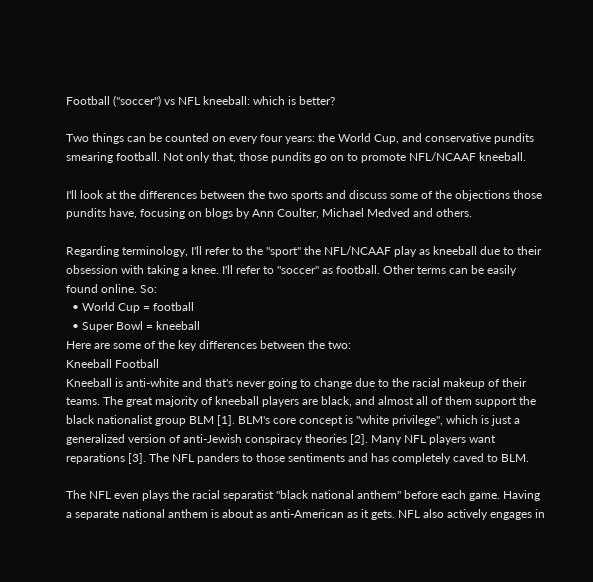Football ("soccer") vs NFL kneeball: which is better?

Two things can be counted on every four years: the World Cup, and conservative pundits smearing football. Not only that, those pundits go on to promote NFL/NCAAF kneeball.

I'll look at the differences between the two sports and discuss some of the objections those pundits have, focusing on blogs by Ann Coulter, Michael Medved and others.

Regarding terminology, I'll refer to the "sport" the NFL/NCAAF play as kneeball due to their obsession with taking a knee. I'll refer to "soccer" as football. Other terms can be easily found online. So:
  • World Cup = football
  • Super Bowl = kneeball
Here are some of the key differences between the two:
Kneeball Football
Kneeball is anti-white and that's never going to change due to the racial makeup of their teams. The great majority of kneeball players are black, and almost all of them support the black nationalist group BLM [1]. BLM's core concept is "white privilege", which is just a generalized version of anti-Jewish conspiracy theories [2]. Many NFL players want reparations [3]. The NFL panders to those sentiments and has completely caved to BLM.

The NFL even plays the racial separatist "black national anthem" before each game. Having a separate national anthem is about as anti-American as it gets. NFL also actively engages in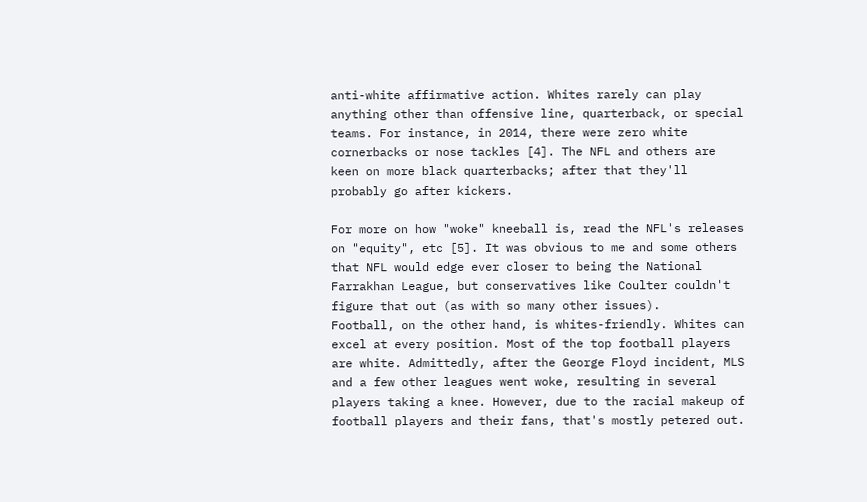anti-white affirmative action. Whites rarely can play anything other than offensive line, quarterback, or special teams. For instance, in 2014, there were zero white cornerbacks or nose tackles [4]. The NFL and others are keen on more black quarterbacks; after that they'll probably go after kickers.

For more on how "woke" kneeball is, read the NFL's releases on "equity", etc [5]. It was obvious to me and some others that NFL would edge ever closer to being the National Farrakhan League, but conservatives like Coulter couldn't figure that out (as with so many other issues).
Football, on the other hand, is whites-friendly. Whites can excel at every position. Most of the top football players are white. Admittedly, after the George Floyd incident, MLS and a few other leagues went woke, resulting in several players taking a knee. However, due to the racial makeup of football players and their fans, that's mostly petered out.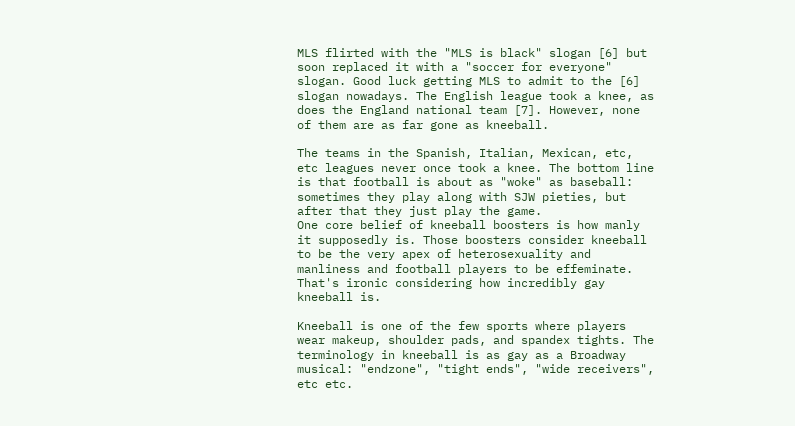MLS flirted with the "MLS is black" slogan [6] but soon replaced it with a "soccer for everyone" slogan. Good luck getting MLS to admit to the [6] slogan nowadays. The English league took a knee, as does the England national team [7]. However, none of them are as far gone as kneeball.

The teams in the Spanish, Italian, Mexican, etc, etc leagues never once took a knee. The bottom line is that football is about as "woke" as baseball: sometimes they play along with SJW pieties, but after that they just play the game.
One core belief of kneeball boosters is how manly it supposedly is. Those boosters consider kneeball to be the very apex of heterosexuality and manliness and football players to be effeminate. That's ironic considering how incredibly gay kneeball is.

Kneeball is one of the few sports where players wear makeup, shoulder pads, and spandex tights. The terminology in kneeball is as gay as a Broadway musical: "endzone", "tight ends", "wide receivers", etc etc.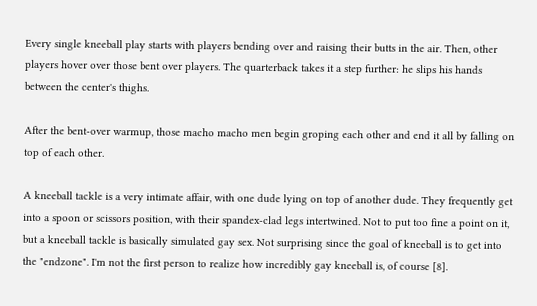Every single kneeball play starts with players bending over and raising their butts in the air. Then, other players hover over those bent over players. The quarterback takes it a step further: he slips his hands between the center's thighs.

After the bent-over warmup, those macho macho men begin groping each other and end it all by falling on top of each other.

A kneeball tackle is a very intimate affair, with one dude lying on top of another dude. They frequently get into a spoon or scissors position, with their spandex-clad legs intertwined. Not to put too fine a point on it, but a kneeball tackle is basically simulated gay sex. Not surprising since the goal of kneeball is to get into the "endzone". I'm not the first person to realize how incredibly gay kneeball is, of course [8].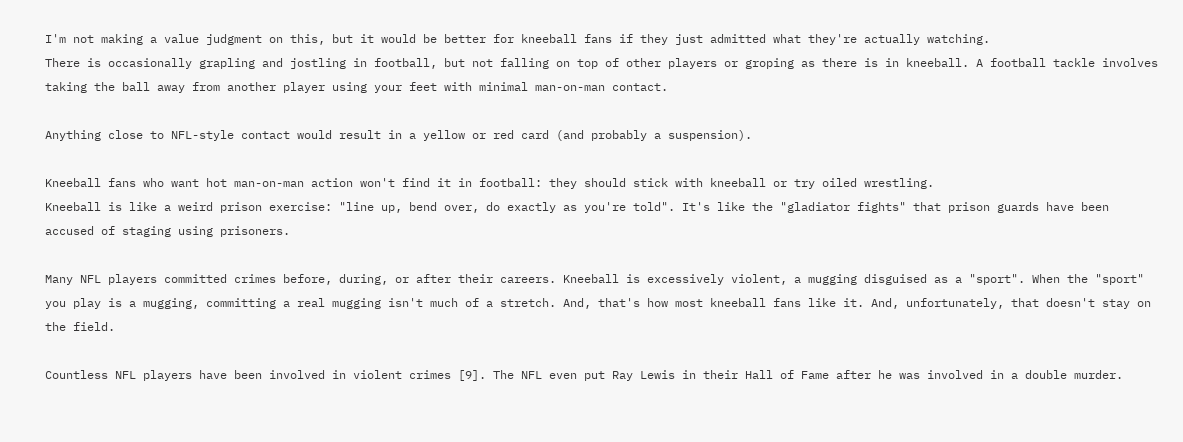I'm not making a value judgment on this, but it would be better for kneeball fans if they just admitted what they're actually watching.
There is occasionally grapling and jostling in football, but not falling on top of other players or groping as there is in kneeball. A football tackle involves taking the ball away from another player using your feet with minimal man-on-man contact.

Anything close to NFL-style contact would result in a yellow or red card (and probably a suspension).

Kneeball fans who want hot man-on-man action won't find it in football: they should stick with kneeball or try oiled wrestling.
Kneeball is like a weird prison exercise: "line up, bend over, do exactly as you're told". It's like the "gladiator fights" that prison guards have been accused of staging using prisoners.

Many NFL players committed crimes before, during, or after their careers. Kneeball is excessively violent, a mugging disguised as a "sport". When the "sport" you play is a mugging, committing a real mugging isn't much of a stretch. And, that's how most kneeball fans like it. And, unfortunately, that doesn't stay on the field.

Countless NFL players have been involved in violent crimes [9]. The NFL even put Ray Lewis in their Hall of Fame after he was involved in a double murder.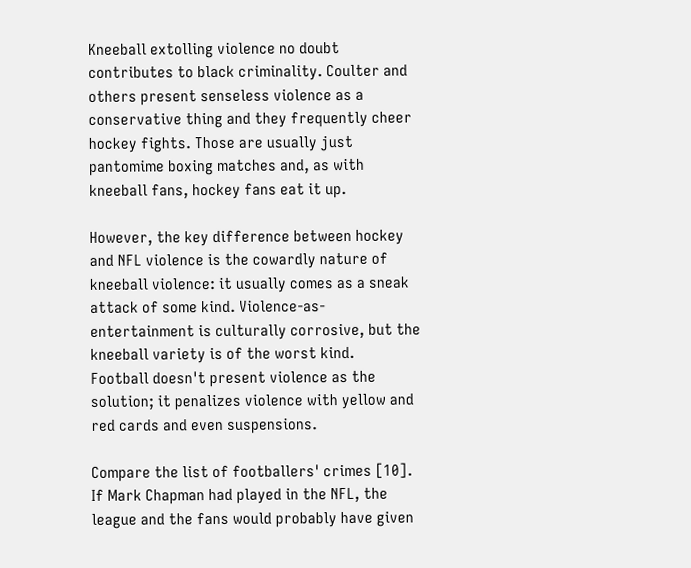Kneeball extolling violence no doubt contributes to black criminality. Coulter and others present senseless violence as a conservative thing and they frequently cheer hockey fights. Those are usually just pantomime boxing matches and, as with kneeball fans, hockey fans eat it up.

However, the key difference between hockey and NFL violence is the cowardly nature of kneeball violence: it usually comes as a sneak attack of some kind. Violence-as-entertainment is culturally corrosive, but the kneeball variety is of the worst kind.
Football doesn't present violence as the solution; it penalizes violence with yellow and red cards and even suspensions.

Compare the list of footballers' crimes [10]. If Mark Chapman had played in the NFL, the league and the fans would probably have given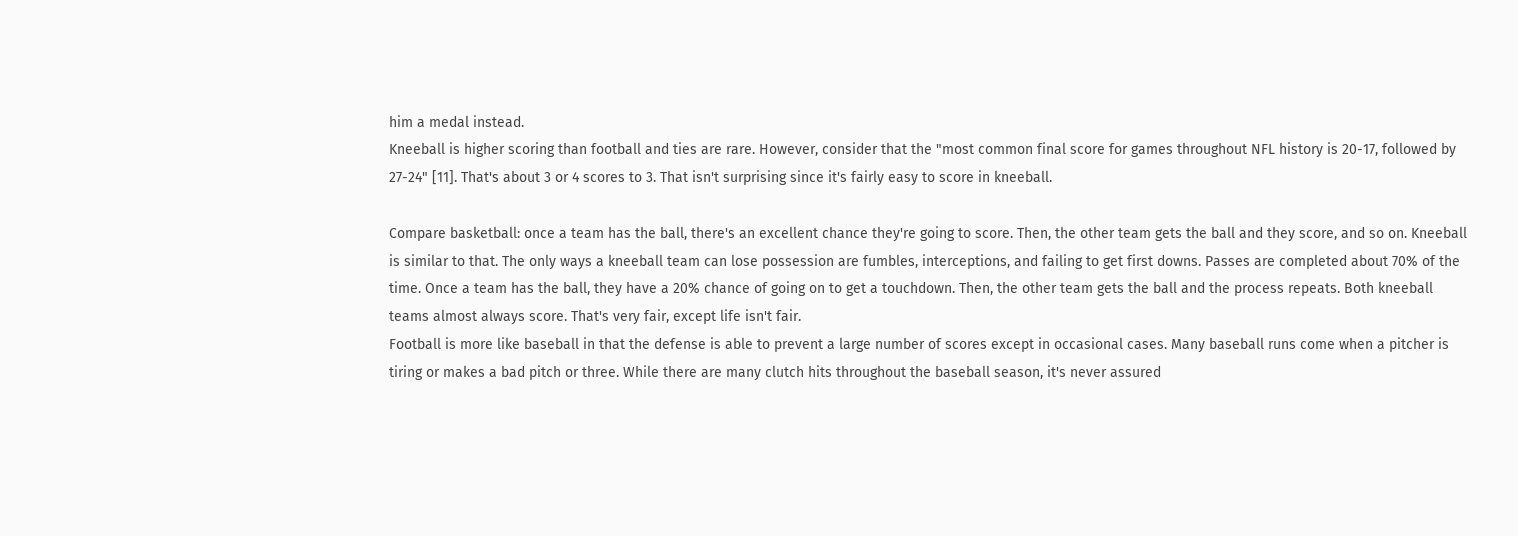him a medal instead.
Kneeball is higher scoring than football and ties are rare. However, consider that the "most common final score for games throughout NFL history is 20-17, followed by 27-24" [11]. That's about 3 or 4 scores to 3. That isn't surprising since it's fairly easy to score in kneeball.

Compare basketball: once a team has the ball, there's an excellent chance they're going to score. Then, the other team gets the ball and they score, and so on. Kneeball is similar to that. The only ways a kneeball team can lose possession are fumbles, interceptions, and failing to get first downs. Passes are completed about 70% of the time. Once a team has the ball, they have a 20% chance of going on to get a touchdown. Then, the other team gets the ball and the process repeats. Both kneeball teams almost always score. That's very fair, except life isn't fair.
Football is more like baseball in that the defense is able to prevent a large number of scores except in occasional cases. Many baseball runs come when a pitcher is tiring or makes a bad pitch or three. While there are many clutch hits throughout the baseball season, it's never assured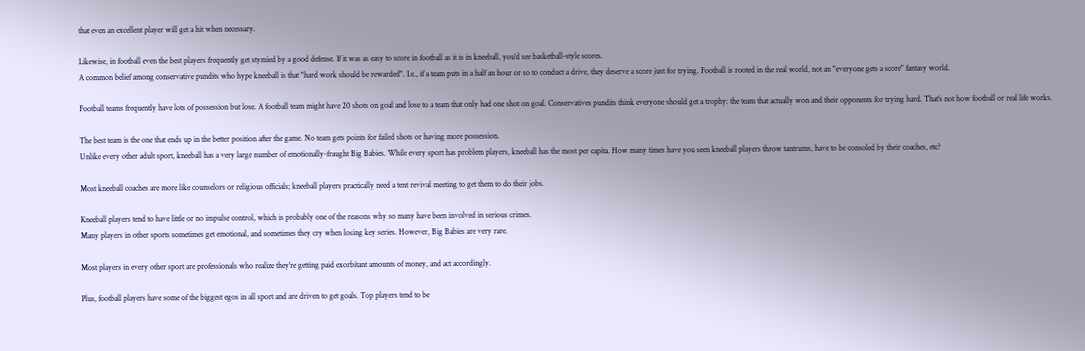that even an excellent player will get a hit when necessary.

Likewise, in football even the best players frequently get stymied by a good defense. If it was as easy to score in football as it is in kneeball, you'd see basketball-style scores.
A common belief among conservative pundits who hype kneeball is that "hard work should be rewarded". I.e., if a team puts in a half an hour or so to conduct a drive, they deserve a score just for trying. Football is rooted in the real world, not an "everyone gets a score" fantasy world.

Football teams frequently have lots of possession but lose. A football team might have 20 shots on goal and lose to a team that only had one shot on goal. Conservatives pundits think everyone should get a trophy: the team that actually won and their opponents for trying hard. That's not how football or real life works.

The best team is the one that ends up in the better position after the game. No team gets points for failed shots or having more possession.
Unlike every other adult sport, kneeball has a very large number of emotionally-fraught Big Babies. While every sport has problem players, kneeball has the most per capita. How many times have you seen kneeball players throw tantrums, have to be consoled by their coaches, etc?

Most kneeball coaches are more like counselors or religious officials; kneeball players practically need a tent revival meeting to get them to do their jobs.

Kneeball players tend to have little or no impulse control, which is probably one of the reasons why so many have been involved in serious crimes.
Many players in other sports sometimes get emotional, and sometimes they cry when losing key series. However, Big Babies are very rare.

Most players in every other sport are professionals who realize they're getting paid exorbitant amounts of money, and act accordingly.

Plus, football players have some of the biggest egos in all sport and are driven to get goals. Top players tend to be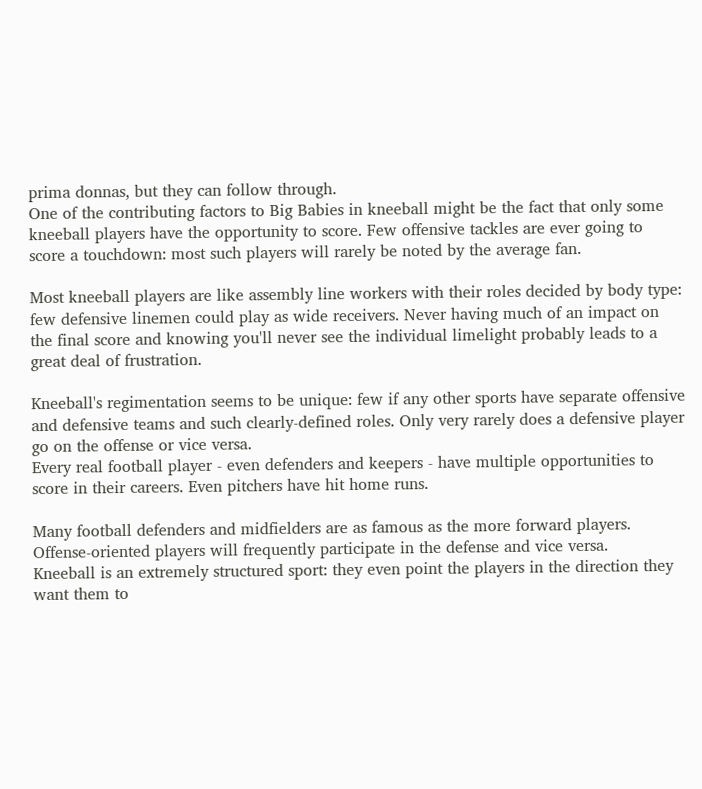prima donnas, but they can follow through.
One of the contributing factors to Big Babies in kneeball might be the fact that only some kneeball players have the opportunity to score. Few offensive tackles are ever going to score a touchdown: most such players will rarely be noted by the average fan.

Most kneeball players are like assembly line workers with their roles decided by body type: few defensive linemen could play as wide receivers. Never having much of an impact on the final score and knowing you'll never see the individual limelight probably leads to a great deal of frustration.

Kneeball's regimentation seems to be unique: few if any other sports have separate offensive and defensive teams and such clearly-defined roles. Only very rarely does a defensive player go on the offense or vice versa.
Every real football player - even defenders and keepers - have multiple opportunities to score in their careers. Even pitchers have hit home runs.

Many football defenders and midfielders are as famous as the more forward players. Offense-oriented players will frequently participate in the defense and vice versa.
Kneeball is an extremely structured sport: they even point the players in the direction they want them to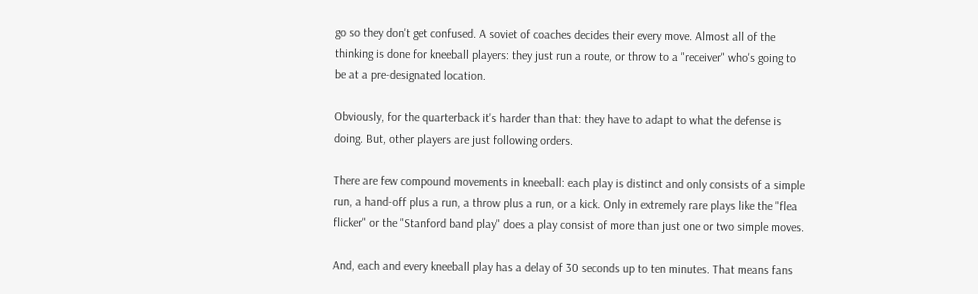go so they don't get confused. A soviet of coaches decides their every move. Almost all of the thinking is done for kneeball players: they just run a route, or throw to a "receiver" who's going to be at a pre-designated location.

Obviously, for the quarterback it's harder than that: they have to adapt to what the defense is doing. But, other players are just following orders.

There are few compound movements in kneeball: each play is distinct and only consists of a simple run, a hand-off plus a run, a throw plus a run, or a kick. Only in extremely rare plays like the "flea flicker" or the "Stanford band play" does a play consist of more than just one or two simple moves.

And, each and every kneeball play has a delay of 30 seconds up to ten minutes. That means fans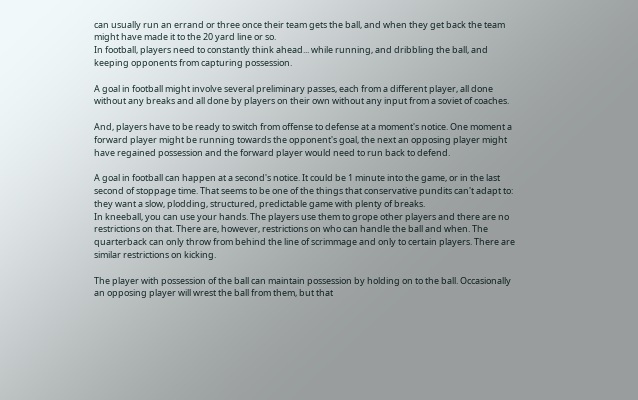can usually run an errand or three once their team gets the ball, and when they get back the team might have made it to the 20 yard line or so.
In football, players need to constantly think ahead... while running, and dribbling the ball, and keeping opponents from capturing possession.

A goal in football might involve several preliminary passes, each from a different player, all done without any breaks and all done by players on their own without any input from a soviet of coaches.

And, players have to be ready to switch from offense to defense at a moment's notice. One moment a forward player might be running towards the opponent's goal, the next an opposing player might have regained possession and the forward player would need to run back to defend.

A goal in football can happen at a second's notice. It could be 1 minute into the game, or in the last second of stoppage time. That seems to be one of the things that conservative pundits can't adapt to: they want a slow, plodding, structured, predictable game with plenty of breaks.
In kneeball, you can use your hands. The players use them to grope other players and there are no restrictions on that. There are, however, restrictions on who can handle the ball and when. The quarterback can only throw from behind the line of scrimmage and only to certain players. There are similar restrictions on kicking.

The player with possession of the ball can maintain possession by holding on to the ball. Occasionally an opposing player will wrest the ball from them, but that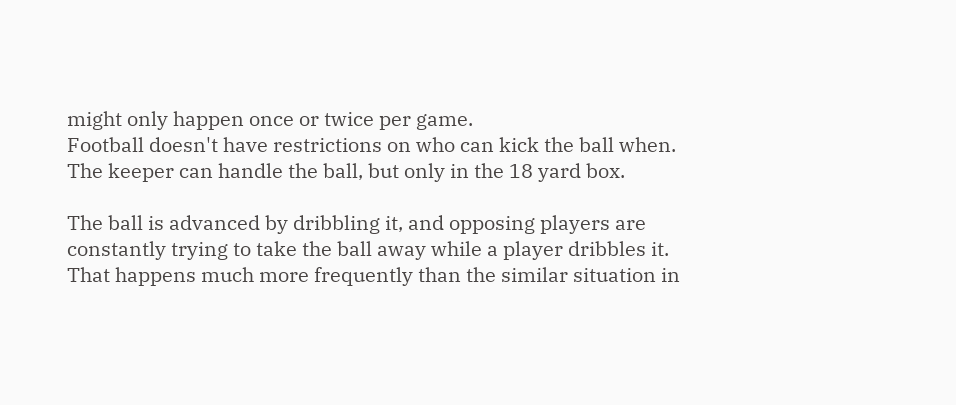might only happen once or twice per game.
Football doesn't have restrictions on who can kick the ball when. The keeper can handle the ball, but only in the 18 yard box.

The ball is advanced by dribbling it, and opposing players are constantly trying to take the ball away while a player dribbles it. That happens much more frequently than the similar situation in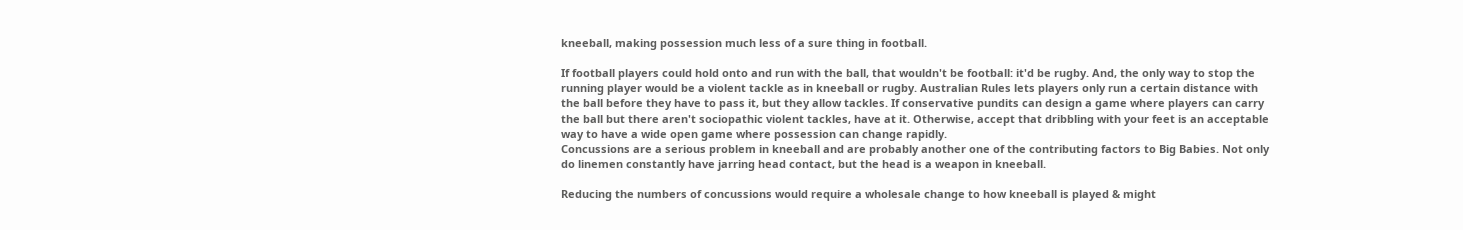kneeball, making possession much less of a sure thing in football.

If football players could hold onto and run with the ball, that wouldn't be football: it'd be rugby. And, the only way to stop the running player would be a violent tackle as in kneeball or rugby. Australian Rules lets players only run a certain distance with the ball before they have to pass it, but they allow tackles. If conservative pundits can design a game where players can carry the ball but there aren't sociopathic violent tackles, have at it. Otherwise, accept that dribbling with your feet is an acceptable way to have a wide open game where possession can change rapidly.
Concussions are a serious problem in kneeball and are probably another one of the contributing factors to Big Babies. Not only do linemen constantly have jarring head contact, but the head is a weapon in kneeball.

Reducing the numbers of concussions would require a wholesale change to how kneeball is played & might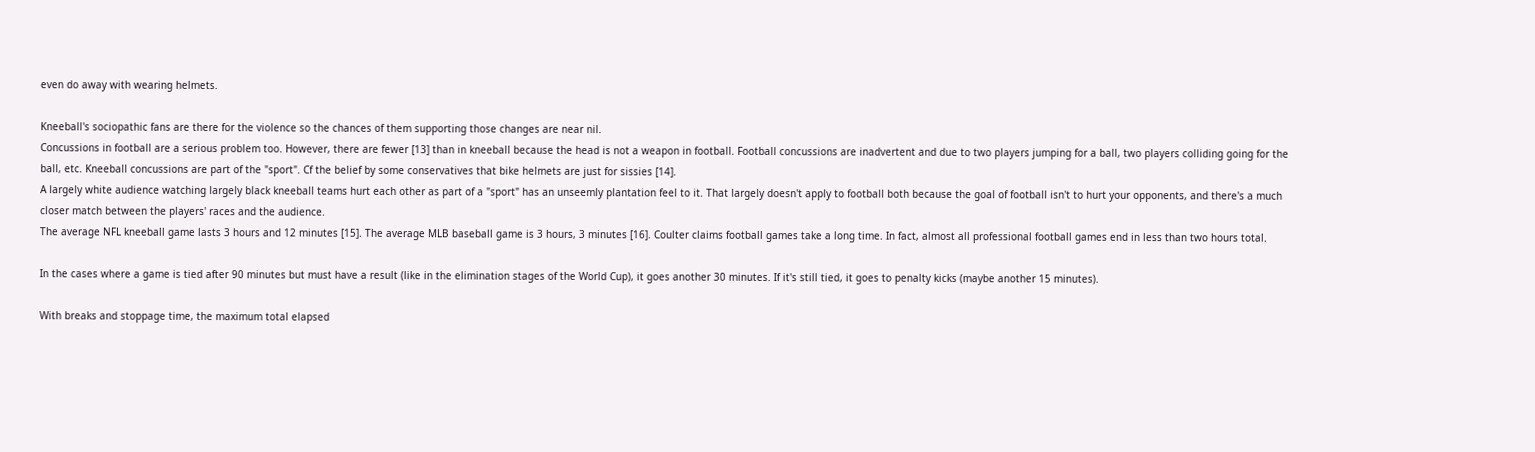even do away with wearing helmets.

Kneeball's sociopathic fans are there for the violence so the chances of them supporting those changes are near nil.
Concussions in football are a serious problem too. However, there are fewer [13] than in kneeball because the head is not a weapon in football. Football concussions are inadvertent and due to two players jumping for a ball, two players colliding going for the ball, etc. Kneeball concussions are part of the "sport". Cf the belief by some conservatives that bike helmets are just for sissies [14].
A largely white audience watching largely black kneeball teams hurt each other as part of a "sport" has an unseemly plantation feel to it. That largely doesn't apply to football both because the goal of football isn't to hurt your opponents, and there's a much closer match between the players' races and the audience.
The average NFL kneeball game lasts 3 hours and 12 minutes [15]. The average MLB baseball game is 3 hours, 3 minutes [16]. Coulter claims football games take a long time. In fact, almost all professional football games end in less than two hours total.

In the cases where a game is tied after 90 minutes but must have a result (like in the elimination stages of the World Cup), it goes another 30 minutes. If it's still tied, it goes to penalty kicks (maybe another 15 minutes).

With breaks and stoppage time, the maximum total elapsed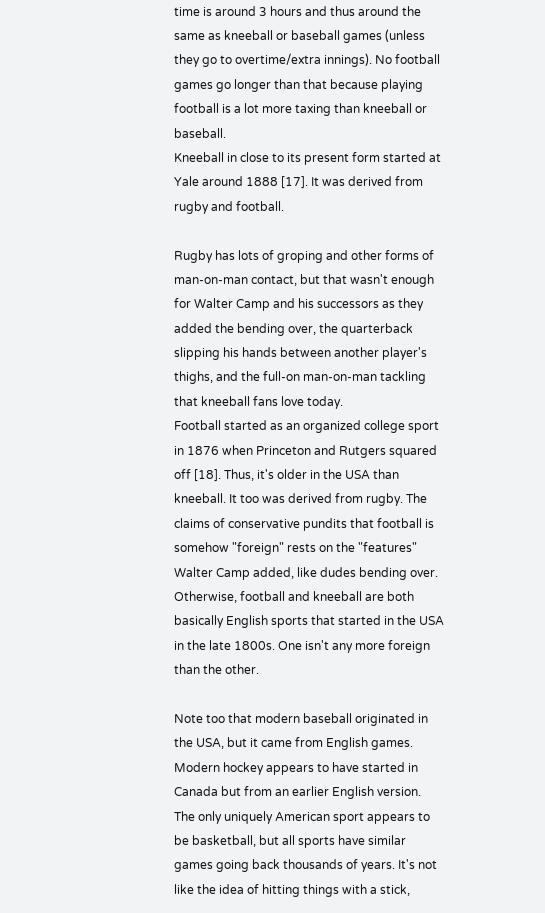time is around 3 hours and thus around the same as kneeball or baseball games (unless they go to overtime/extra innings). No football games go longer than that because playing football is a lot more taxing than kneeball or baseball.
Kneeball in close to its present form started at Yale around 1888 [17]. It was derived from rugby and football.

Rugby has lots of groping and other forms of man-on-man contact, but that wasn't enough for Walter Camp and his successors as they added the bending over, the quarterback slipping his hands between another player's thighs, and the full-on man-on-man tackling that kneeball fans love today.
Football started as an organized college sport in 1876 when Princeton and Rutgers squared off [18]. Thus, it's older in the USA than kneeball. It too was derived from rugby. The claims of conservative pundits that football is somehow "foreign" rests on the "features" Walter Camp added, like dudes bending over. Otherwise, football and kneeball are both basically English sports that started in the USA in the late 1800s. One isn't any more foreign than the other.

Note too that modern baseball originated in the USA, but it came from English games. Modern hockey appears to have started in Canada but from an earlier English version. The only uniquely American sport appears to be basketball, but all sports have similar games going back thousands of years. It's not like the idea of hitting things with a stick,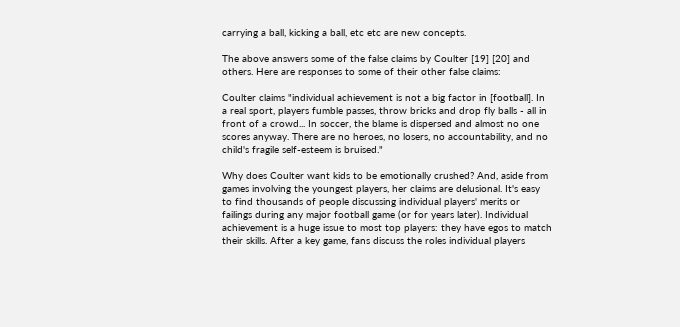carrying a ball, kicking a ball, etc etc are new concepts.

The above answers some of the false claims by Coulter [19] [20] and others. Here are responses to some of their other false claims:

Coulter claims "individual achievement is not a big factor in [football]. In a real sport, players fumble passes, throw bricks and drop fly balls - all in front of a crowd... In soccer, the blame is dispersed and almost no one scores anyway. There are no heroes, no losers, no accountability, and no child's fragile self-esteem is bruised."

Why does Coulter want kids to be emotionally crushed? And, aside from games involving the youngest players, her claims are delusional. It's easy to find thousands of people discussing individual players' merits or failings during any major football game (or for years later). Individual achievement is a huge issue to most top players: they have egos to match their skills. After a key game, fans discuss the roles individual players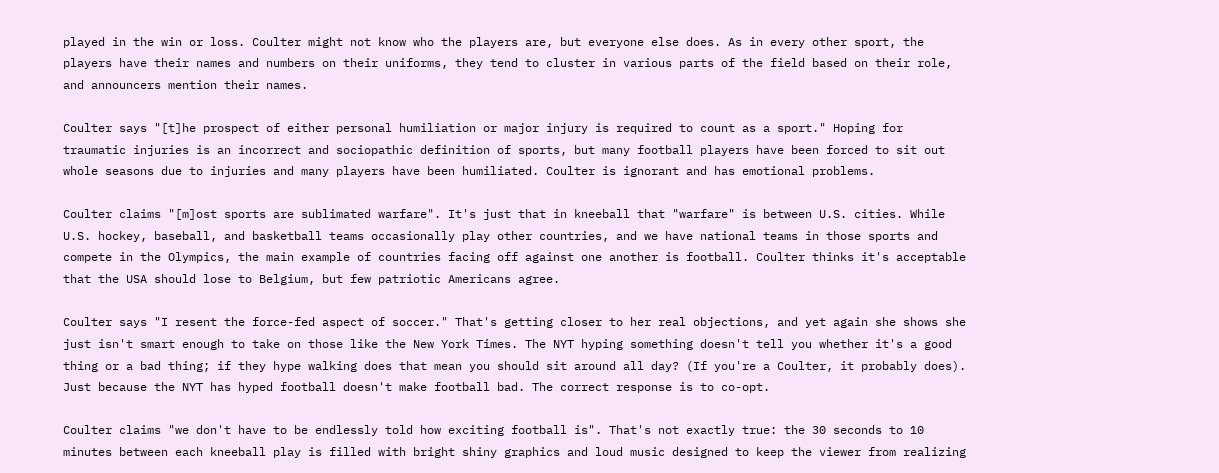played in the win or loss. Coulter might not know who the players are, but everyone else does. As in every other sport, the players have their names and numbers on their uniforms, they tend to cluster in various parts of the field based on their role, and announcers mention their names.

Coulter says "[t]he prospect of either personal humiliation or major injury is required to count as a sport." Hoping for traumatic injuries is an incorrect and sociopathic definition of sports, but many football players have been forced to sit out whole seasons due to injuries and many players have been humiliated. Coulter is ignorant and has emotional problems.

Coulter claims "[m]ost sports are sublimated warfare". It's just that in kneeball that "warfare" is between U.S. cities. While U.S. hockey, baseball, and basketball teams occasionally play other countries, and we have national teams in those sports and compete in the Olympics, the main example of countries facing off against one another is football. Coulter thinks it's acceptable that the USA should lose to Belgium, but few patriotic Americans agree.

Coulter says "I resent the force-fed aspect of soccer." That's getting closer to her real objections, and yet again she shows she just isn't smart enough to take on those like the New York Times. The NYT hyping something doesn't tell you whether it's a good thing or a bad thing; if they hype walking does that mean you should sit around all day? (If you're a Coulter, it probably does). Just because the NYT has hyped football doesn't make football bad. The correct response is to co-opt.

Coulter claims "we don't have to be endlessly told how exciting football is". That's not exactly true: the 30 seconds to 10 minutes between each kneeball play is filled with bright shiny graphics and loud music designed to keep the viewer from realizing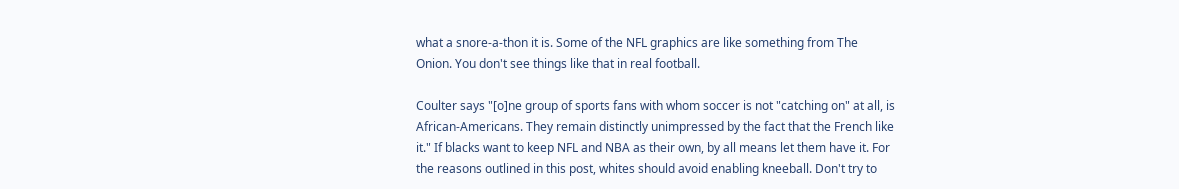what a snore-a-thon it is. Some of the NFL graphics are like something from The Onion. You don't see things like that in real football.

Coulter says "[o]ne group of sports fans with whom soccer is not "catching on" at all, is African-Americans. They remain distinctly unimpressed by the fact that the French like it." If blacks want to keep NFL and NBA as their own, by all means let them have it. For the reasons outlined in this post, whites should avoid enabling kneeball. Don't try to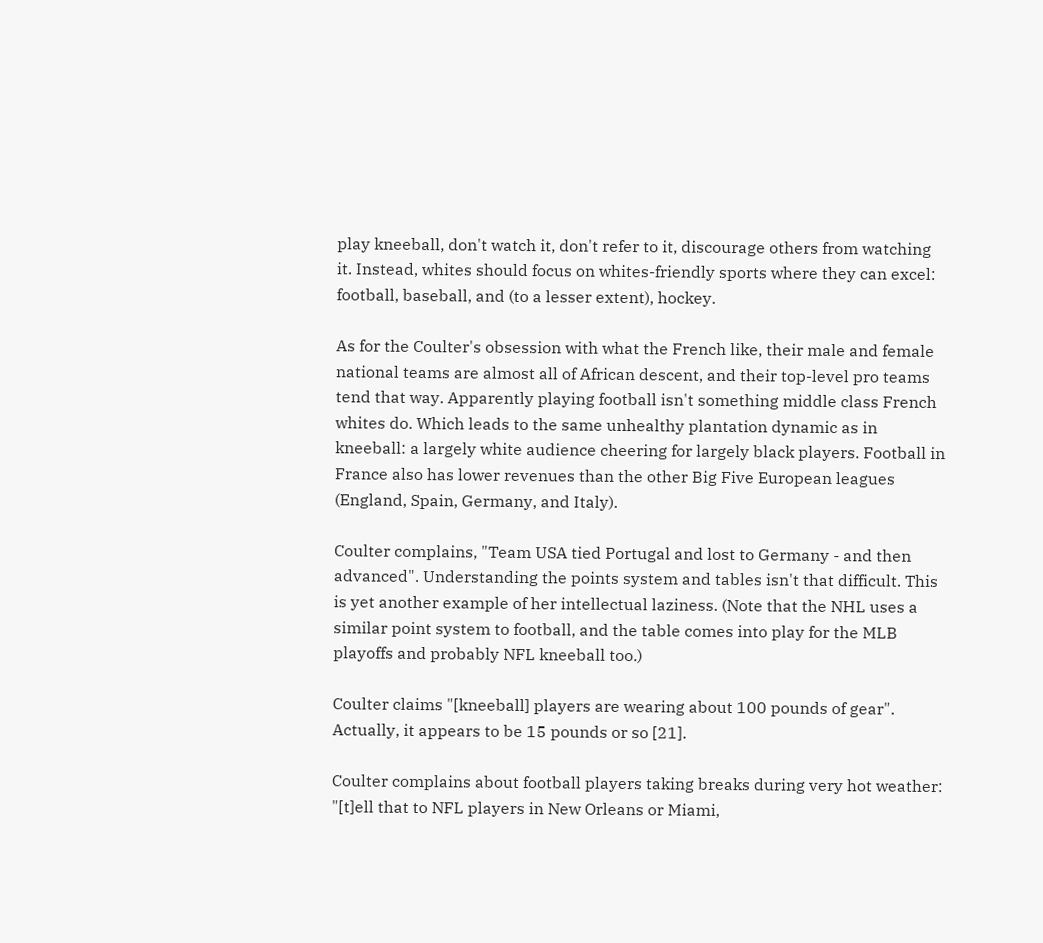play kneeball, don't watch it, don't refer to it, discourage others from watching it. Instead, whites should focus on whites-friendly sports where they can excel: football, baseball, and (to a lesser extent), hockey.

As for the Coulter's obsession with what the French like, their male and female national teams are almost all of African descent, and their top-level pro teams tend that way. Apparently playing football isn't something middle class French whites do. Which leads to the same unhealthy plantation dynamic as in kneeball: a largely white audience cheering for largely black players. Football in France also has lower revenues than the other Big Five European leagues (England, Spain, Germany, and Italy).

Coulter complains, "Team USA tied Portugal and lost to Germany - and then advanced". Understanding the points system and tables isn't that difficult. This is yet another example of her intellectual laziness. (Note that the NHL uses a similar point system to football, and the table comes into play for the MLB playoffs and probably NFL kneeball too.)

Coulter claims "[kneeball] players are wearing about 100 pounds of gear". Actually, it appears to be 15 pounds or so [21].

Coulter complains about football players taking breaks during very hot weather: "[t]ell that to NFL players in New Orleans or Miami,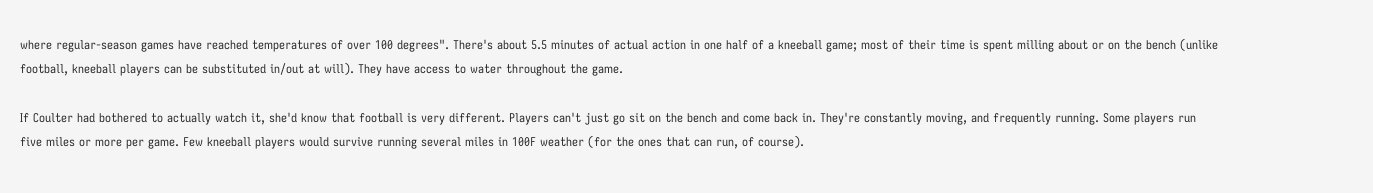where regular-season games have reached temperatures of over 100 degrees". There's about 5.5 minutes of actual action in one half of a kneeball game; most of their time is spent milling about or on the bench (unlike football, kneeball players can be substituted in/out at will). They have access to water throughout the game.

If Coulter had bothered to actually watch it, she'd know that football is very different. Players can't just go sit on the bench and come back in. They're constantly moving, and frequently running. Some players run five miles or more per game. Few kneeball players would survive running several miles in 100F weather (for the ones that can run, of course).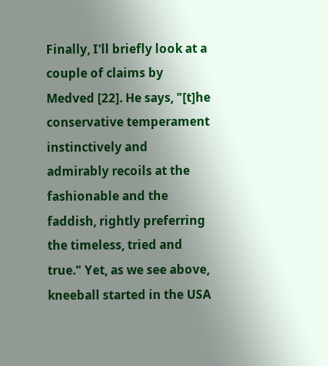Finally, I'll briefly look at a couple of claims by Medved [22]. He says, "[t]he conservative temperament instinctively and admirably recoils at the fashionable and the faddish, rightly preferring the timeless, tried and true." Yet, as we see above, kneeball started in the USA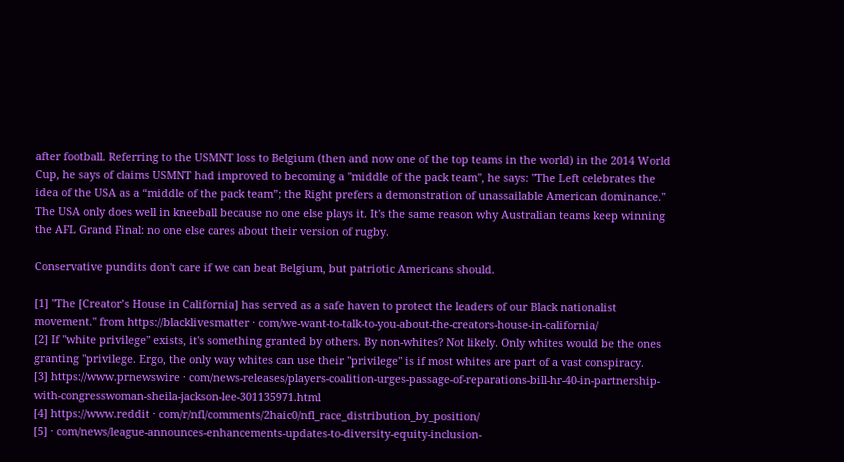after football. Referring to the USMNT loss to Belgium (then and now one of the top teams in the world) in the 2014 World Cup, he says of claims USMNT had improved to becoming a "middle of the pack team", he says: "The Left celebrates the idea of the USA as a “middle of the pack team”; the Right prefers a demonstration of unassailable American dominance." The USA only does well in kneeball because no one else plays it. It's the same reason why Australian teams keep winning the AFL Grand Final: no one else cares about their version of rugby.

Conservative pundits don't care if we can beat Belgium, but patriotic Americans should.

[1] "The [Creator’s House in California] has served as a safe haven to protect the leaders of our Black nationalist movement." from https://blacklivesmatter · com/we-want-to-talk-to-you-about-the-creators-house-in-california/
[2] If "white privilege" exists, it's something granted by others. By non-whites? Not likely. Only whites would be the ones granting "privilege. Ergo, the only way whites can use their "privilege" is if most whites are part of a vast conspiracy.
[3] https://www.prnewswire · com/news-releases/players-coalition-urges-passage-of-reparations-bill-hr-40-in-partnership-with-congresswoman-sheila-jackson-lee-301135971.html
[4] https://www.reddit · com/r/nfl/comments/2haic0/nfl_race_distribution_by_position/
[5] · com/news/league-announces-enhancements-updates-to-diversity-equity-inclusion-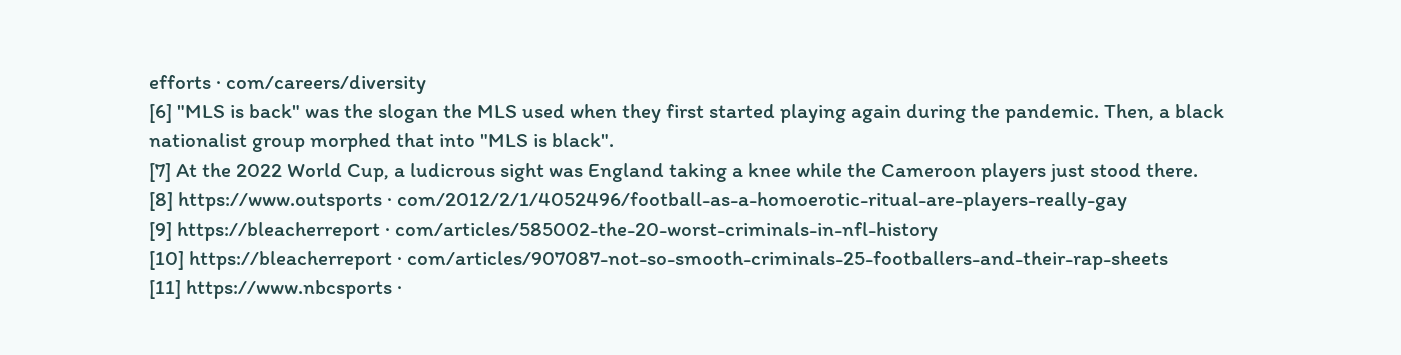efforts · com/careers/diversity
[6] "MLS is back" was the slogan the MLS used when they first started playing again during the pandemic. Then, a black nationalist group morphed that into "MLS is black".
[7] At the 2022 World Cup, a ludicrous sight was England taking a knee while the Cameroon players just stood there.
[8] https://www.outsports · com/2012/2/1/4052496/football-as-a-homoerotic-ritual-are-players-really-gay
[9] https://bleacherreport · com/articles/585002-the-20-worst-criminals-in-nfl-history
[10] https://bleacherreport · com/articles/907087-not-so-smooth-criminals-25-footballers-and-their-rap-sheets
[11] https://www.nbcsports ·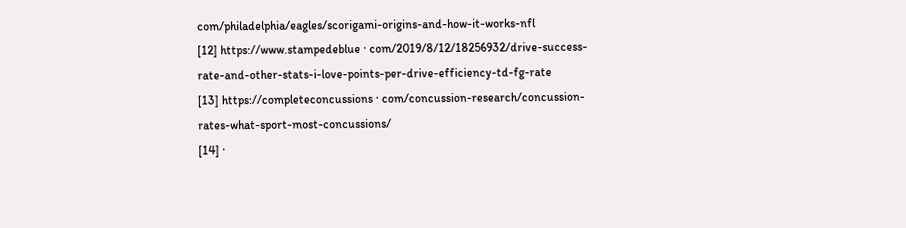com/philadelphia/eagles/scorigami-origins-and-how-it-works-nfl
[12] https://www.stampedeblue · com/2019/8/12/18256932/drive-success-rate-and-other-stats-i-love-points-per-drive-efficiency-td-fg-rate
[13] https://completeconcussions · com/concussion-research/concussion-rates-what-sport-most-concussions/
[14] ·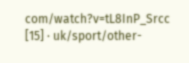com/watch?v=tL8InP_Srcc
[15] · uk/sport/other-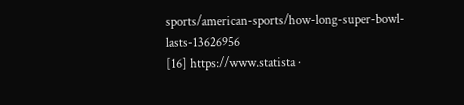sports/american-sports/how-long-super-bowl-lasts-13626956
[16] https://www.statista ·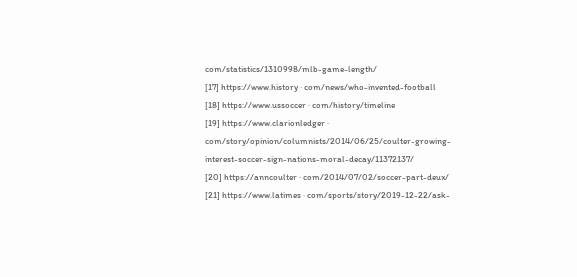com/statistics/1310998/mlb-game-length/
[17] https://www.history · com/news/who-invented-football
[18] https://www.ussoccer · com/history/timeline
[19] https://www.clarionledger · com/story/opinion/columnists/2014/06/25/coulter-growing-interest-soccer-sign-nations-moral-decay/11372137/
[20] https://anncoulter · com/2014/07/02/soccer-part-deux/
[21] https://www.latimes · com/sports/story/2019-12-22/ask-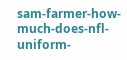sam-farmer-how-much-does-nfl-uniform-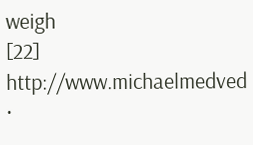weigh
[22] http://www.michaelmedved ·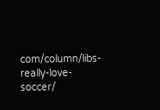com/column/libs-really-love-soccer/